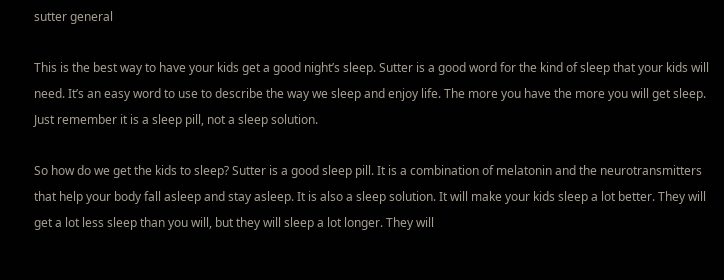sutter general

This is the best way to have your kids get a good night’s sleep. Sutter is a good word for the kind of sleep that your kids will need. It’s an easy word to use to describe the way we sleep and enjoy life. The more you have the more you will get sleep. Just remember it is a sleep pill, not a sleep solution.

So how do we get the kids to sleep? Sutter is a good sleep pill. It is a combination of melatonin and the neurotransmitters that help your body fall asleep and stay asleep. It is also a sleep solution. It will make your kids sleep a lot better. They will get a lot less sleep than you will, but they will sleep a lot longer. They will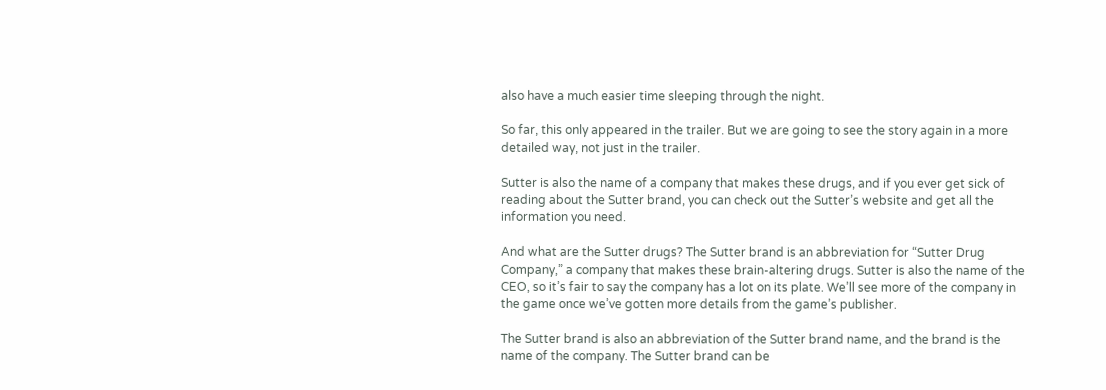also have a much easier time sleeping through the night.

So far, this only appeared in the trailer. But we are going to see the story again in a more detailed way, not just in the trailer.

Sutter is also the name of a company that makes these drugs, and if you ever get sick of reading about the Sutter brand, you can check out the Sutter’s website and get all the information you need.

And what are the Sutter drugs? The Sutter brand is an abbreviation for “Sutter Drug Company,” a company that makes these brain-altering drugs. Sutter is also the name of the CEO, so it’s fair to say the company has a lot on its plate. We’ll see more of the company in the game once we’ve gotten more details from the game’s publisher.

The Sutter brand is also an abbreviation of the Sutter brand name, and the brand is the name of the company. The Sutter brand can be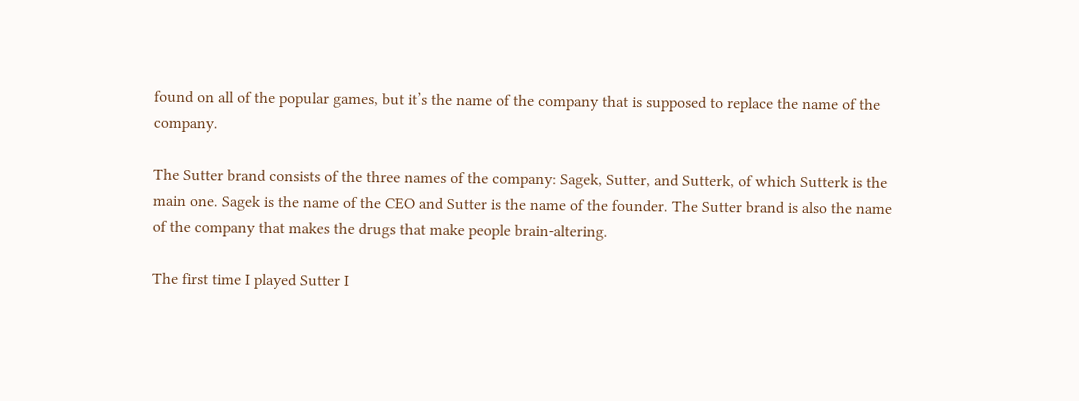found on all of the popular games, but it’s the name of the company that is supposed to replace the name of the company.

The Sutter brand consists of the three names of the company: Sagek, Sutter, and Sutterk, of which Sutterk is the main one. Sagek is the name of the CEO and Sutter is the name of the founder. The Sutter brand is also the name of the company that makes the drugs that make people brain-altering.

The first time I played Sutter I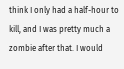think I only had a half-hour to kill, and I was pretty much a zombie after that. I would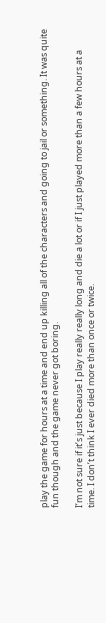play the game for hours at a time and end up killing all of the characters and going to jail or something. It was quite fun though and the game never got boring.

I’m not sure if it’s just because I play really really long and die a lot or if I just played more than a few hours at a time. I don’t think I ever died more than once or twice.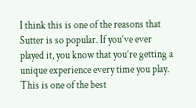I think this is one of the reasons that Sutter is so popular. If you’ve ever played it, you know that you’re getting a unique experience every time you play. This is one of the best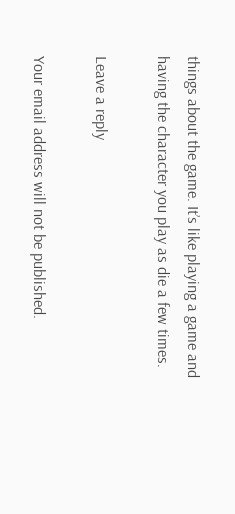things about the game. It’s like playing a game and having the character you play as die a few times.

Leave a reply

Your email address will not be published.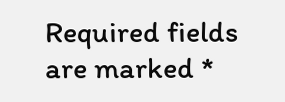Required fields are marked *